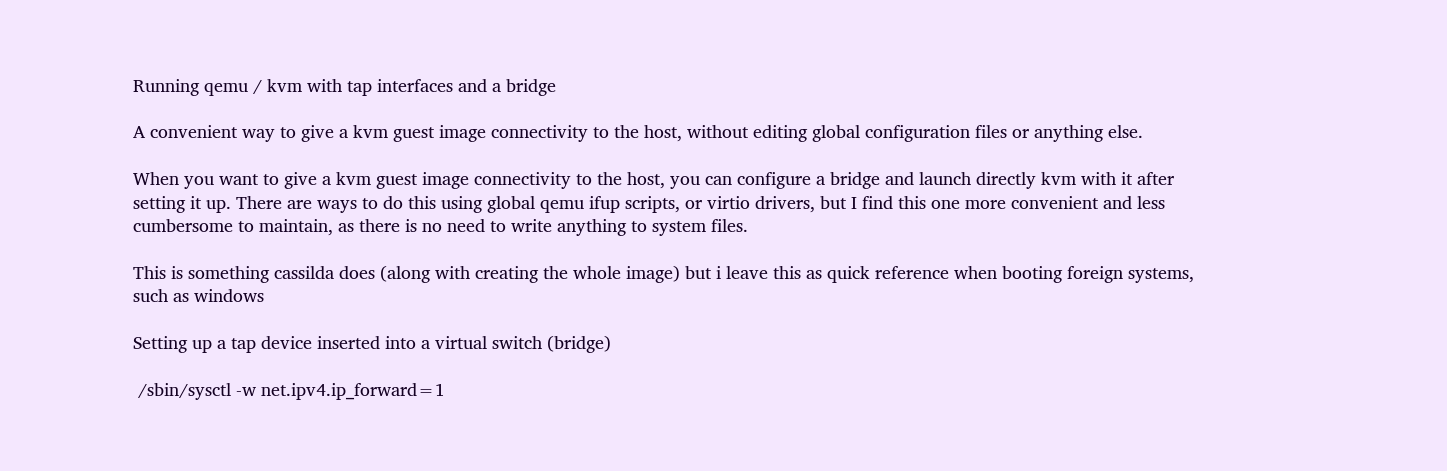Running qemu / kvm with tap interfaces and a bridge

A convenient way to give a kvm guest image connectivity to the host, without editing global configuration files or anything else.

When you want to give a kvm guest image connectivity to the host, you can configure a bridge and launch directly kvm with it after setting it up. There are ways to do this using global qemu ifup scripts, or virtio drivers, but I find this one more convenient and less cumbersome to maintain, as there is no need to write anything to system files.

This is something cassilda does (along with creating the whole image) but i leave this as quick reference when booting foreign systems, such as windows

Setting up a tap device inserted into a virtual switch (bridge)

 /sbin/sysctl -w net.ipv4.ip_forward=1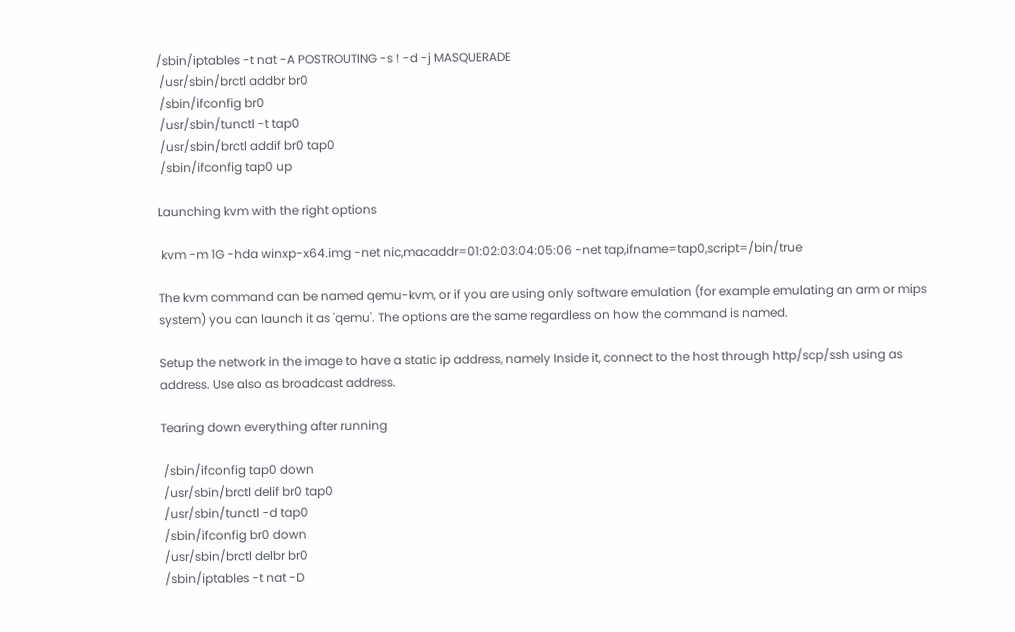/sbin/iptables -t nat -A POSTROUTING -s ! -d -j MASQUERADE
 /usr/sbin/brctl addbr br0
 /sbin/ifconfig br0
 /usr/sbin/tunctl -t tap0
 /usr/sbin/brctl addif br0 tap0
 /sbin/ifconfig tap0 up

Launching kvm with the right options

 kvm -m 1G -hda winxp-x64.img -net nic,macaddr=01:02:03:04:05:06 -net tap,ifname=tap0,script=/bin/true

The kvm command can be named qemu-kvm, or if you are using only software emulation (for example emulating an arm or mips system) you can launch it as 'qemu'. The options are the same regardless on how the command is named.

Setup the network in the image to have a static ip address, namely Inside it, connect to the host through http/scp/ssh using as address. Use also as broadcast address.

Tearing down everything after running

 /sbin/ifconfig tap0 down
 /usr/sbin/brctl delif br0 tap0
 /usr/sbin/tunctl -d tap0
 /sbin/ifconfig br0 down
 /usr/sbin/brctl delbr br0
 /sbin/iptables -t nat -D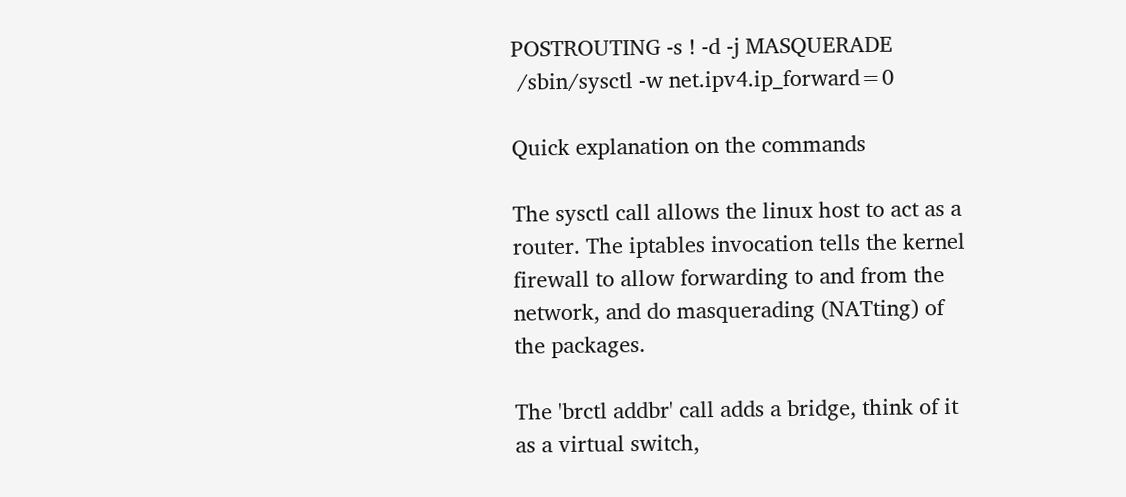POSTROUTING -s ! -d -j MASQUERADE
 /sbin/sysctl -w net.ipv4.ip_forward=0

Quick explanation on the commands

The sysctl call allows the linux host to act as a router. The iptables invocation tells the kernel firewall to allow forwarding to and from the network, and do masquerading (NATting) of the packages.

The 'brctl addbr' call adds a bridge, think of it as a virtual switch,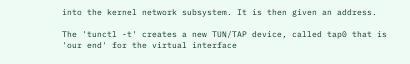into the kernel network subsystem. It is then given an address.

The 'tunctl -t' creates a new TUN/TAP device, called tap0 that is 'our end' for the virtual interface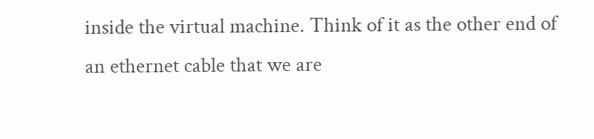inside the virtual machine. Think of it as the other end of an ethernet cable that we are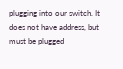plugging into our switch. It does not have address, but must be plugged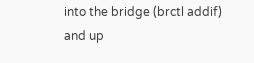into the bridge (brctl addif) and up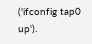('ifconfig tap0 up').